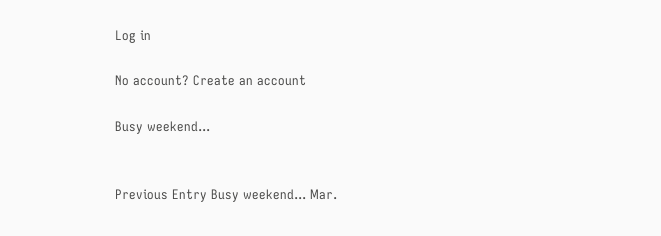Log in

No account? Create an account

Busy weekend...


Previous Entry Busy weekend... Mar.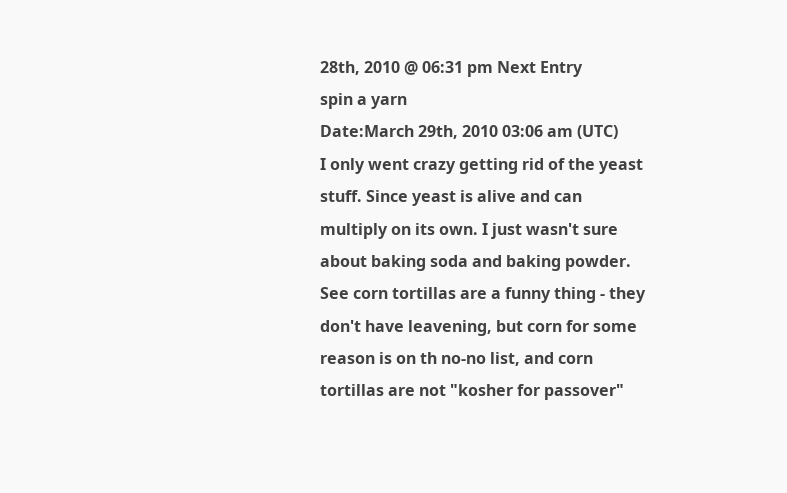28th, 2010 @ 06:31 pm Next Entry
spin a yarn
Date:March 29th, 2010 03:06 am (UTC)
I only went crazy getting rid of the yeast stuff. Since yeast is alive and can multiply on its own. I just wasn't sure about baking soda and baking powder. See corn tortillas are a funny thing - they don't have leavening, but corn for some reason is on th no-no list, and corn tortillas are not "kosher for passover"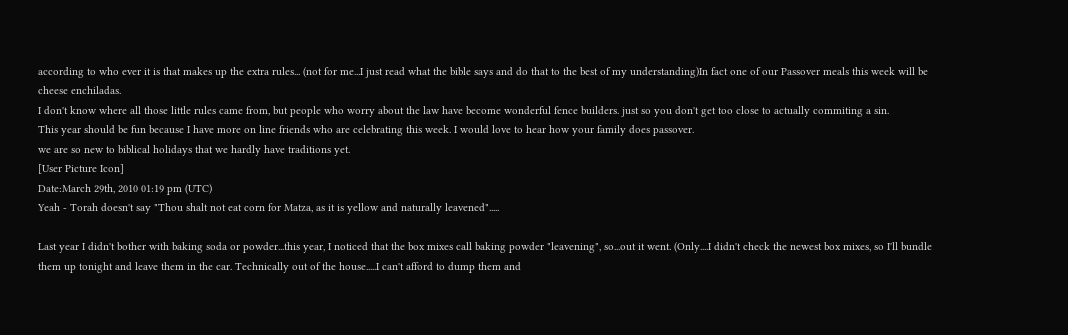according to who ever it is that makes up the extra rules... (not for me...I just read what the bible says and do that to the best of my understanding)In fact one of our Passover meals this week will be cheese enchiladas.
I don't know where all those little rules came from, but people who worry about the law have become wonderful fence builders. just so you don't get too close to actually commiting a sin.
This year should be fun because I have more on line friends who are celebrating this week. I would love to hear how your family does passover.
we are so new to biblical holidays that we hardly have traditions yet.
[User Picture Icon]
Date:March 29th, 2010 01:19 pm (UTC)
Yeah - Torah doesn't say "Thou shalt not eat corn for Matza, as it is yellow and naturally leavened".....

Last year I didn't bother with baking soda or powder...this year, I noticed that the box mixes call baking powder "leavening", so...out it went. (Only....I didn't check the newest box mixes, so I'll bundle them up tonight and leave them in the car. Technically out of the house.....I can't afford to dump them and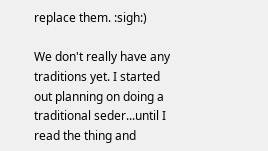replace them. :sigh:)

We don't really have any traditions yet. I started out planning on doing a traditional seder...until I read the thing and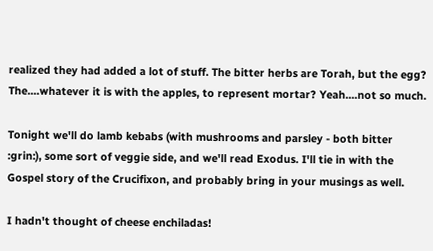realized they had added a lot of stuff. The bitter herbs are Torah, but the egg? The....whatever it is with the apples, to represent mortar? Yeah....not so much.

Tonight we'll do lamb kebabs (with mushrooms and parsley - both bitter :grin:), some sort of veggie side, and we'll read Exodus. I'll tie in with the Gospel story of the Crucifixon, and probably bring in your musings as well.

I hadn't thought of cheese enchiladas!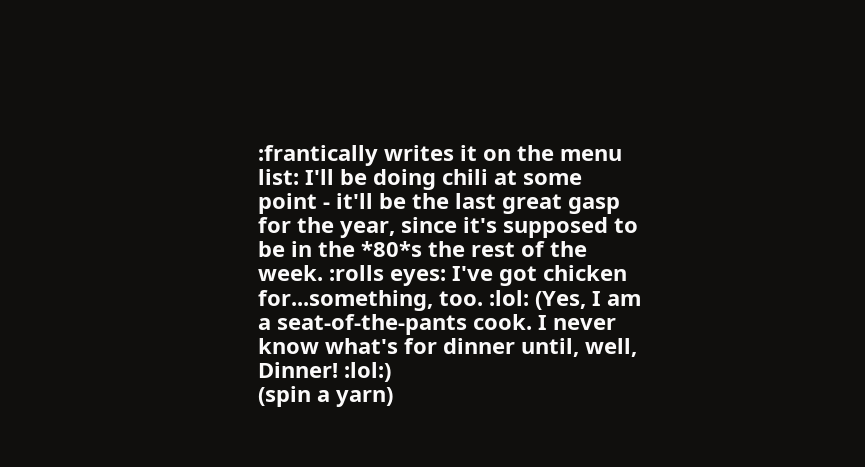:frantically writes it on the menu list: I'll be doing chili at some point - it'll be the last great gasp for the year, since it's supposed to be in the *80*s the rest of the week. :rolls eyes: I've got chicken for...something, too. :lol: (Yes, I am a seat-of-the-pants cook. I never know what's for dinner until, well, Dinner! :lol:)
(spin a yarn)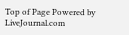Top of Page Powered by LiveJournal.com